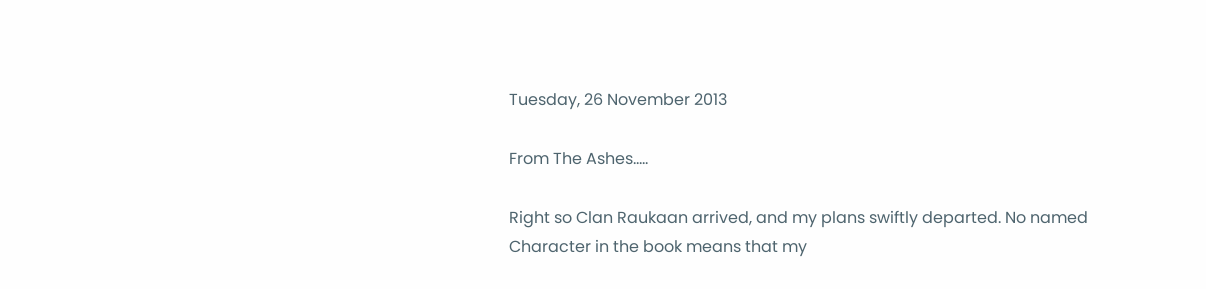Tuesday, 26 November 2013

From The Ashes.....

Right so Clan Raukaan arrived, and my plans swiftly departed. No named Character in the book means that my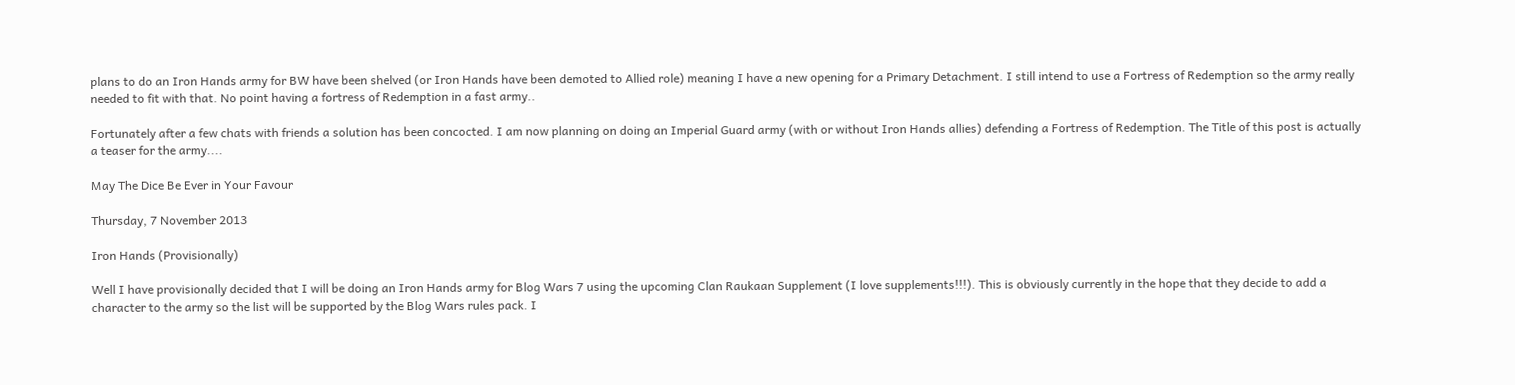plans to do an Iron Hands army for BW have been shelved (or Iron Hands have been demoted to Allied role) meaning I have a new opening for a Primary Detachment. I still intend to use a Fortress of Redemption so the army really needed to fit with that. No point having a fortress of Redemption in a fast army..

Fortunately after a few chats with friends a solution has been concocted. I am now planning on doing an Imperial Guard army (with or without Iron Hands allies) defending a Fortress of Redemption. The Title of this post is actually a teaser for the army....

May The Dice Be Ever in Your Favour

Thursday, 7 November 2013

Iron Hands (Provisionally)

Well I have provisionally decided that I will be doing an Iron Hands army for Blog Wars 7 using the upcoming Clan Raukaan Supplement (I love supplements!!!). This is obviously currently in the hope that they decide to add a character to the army so the list will be supported by the Blog Wars rules pack. I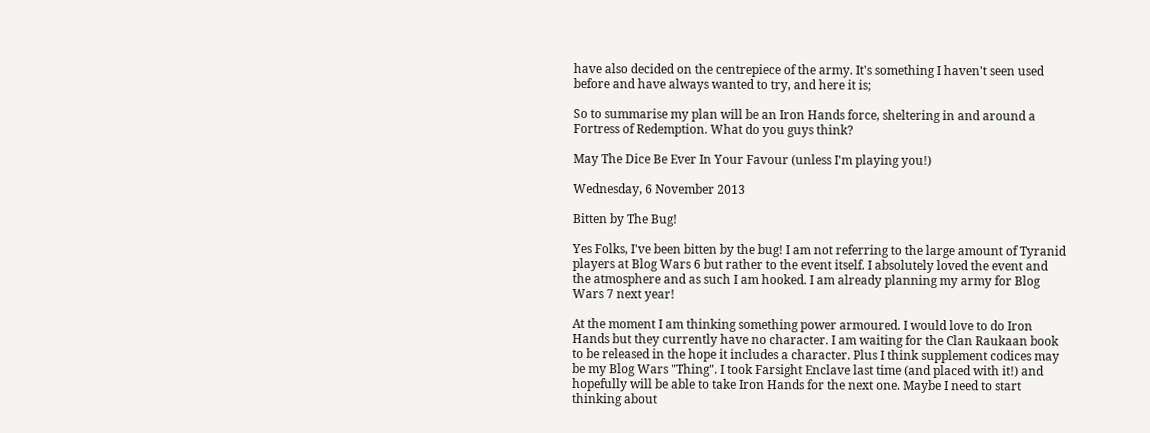have also decided on the centrepiece of the army. It's something I haven't seen used before and have always wanted to try, and here it is;

So to summarise my plan will be an Iron Hands force, sheltering in and around a Fortress of Redemption. What do you guys think?

May The Dice Be Ever In Your Favour (unless I'm playing you!)

Wednesday, 6 November 2013

Bitten by The Bug!

Yes Folks, I've been bitten by the bug! I am not referring to the large amount of Tyranid players at Blog Wars 6 but rather to the event itself. I absolutely loved the event and the atmosphere and as such I am hooked. I am already planning my army for Blog Wars 7 next year!

At the moment I am thinking something power armoured. I would love to do Iron Hands but they currently have no character. I am waiting for the Clan Raukaan book to be released in the hope it includes a character. Plus I think supplement codices may be my Blog Wars "Thing". I took Farsight Enclave last time (and placed with it!) and hopefully will be able to take Iron Hands for the next one. Maybe I need to start thinking about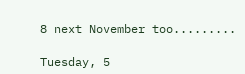8 next November too.........

Tuesday, 5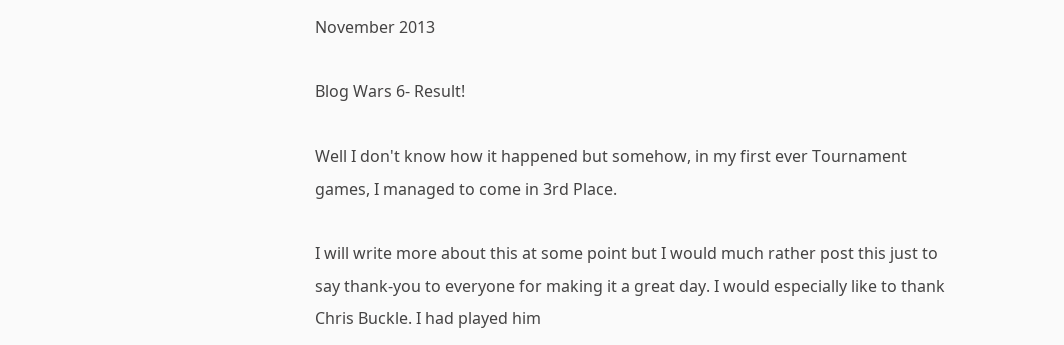November 2013

Blog Wars 6- Result!

Well I don't know how it happened but somehow, in my first ever Tournament games, I managed to come in 3rd Place.

I will write more about this at some point but I would much rather post this just to say thank-you to everyone for making it a great day. I would especially like to thank Chris Buckle. I had played him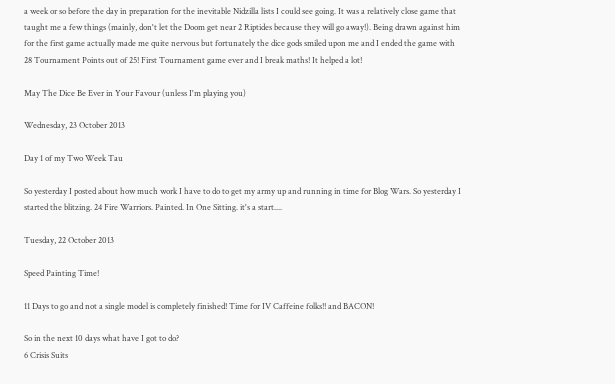a week or so before the day in preparation for the inevitable Nidzilla lists I could see going. It was a relatively close game that taught me a few things (mainly, don't let the Doom get near 2 Riptides because they will go away!). Being drawn against him for the first game actually made me quite nervous but fortunately the dice gods smiled upon me and I ended the game with 28 Tournament Points out of 25! First Tournament game ever and I break maths! It helped a lot!

May The Dice Be Ever in Your Favour (unless I'm playing you)

Wednesday, 23 October 2013

Day 1 of my Two Week Tau

So yesterday I posted about how much work I have to do to get my army up and running in time for Blog Wars. So yesterday I started the blitzing. 24 Fire Warriors. Painted. In One Sitting. it's a start....

Tuesday, 22 October 2013

Speed Painting Time!

11 Days to go and not a single model is completely finished! Time for IV Caffeine folks!! and BACON!

So in the next 10 days what have I got to do?
6 Crisis Suits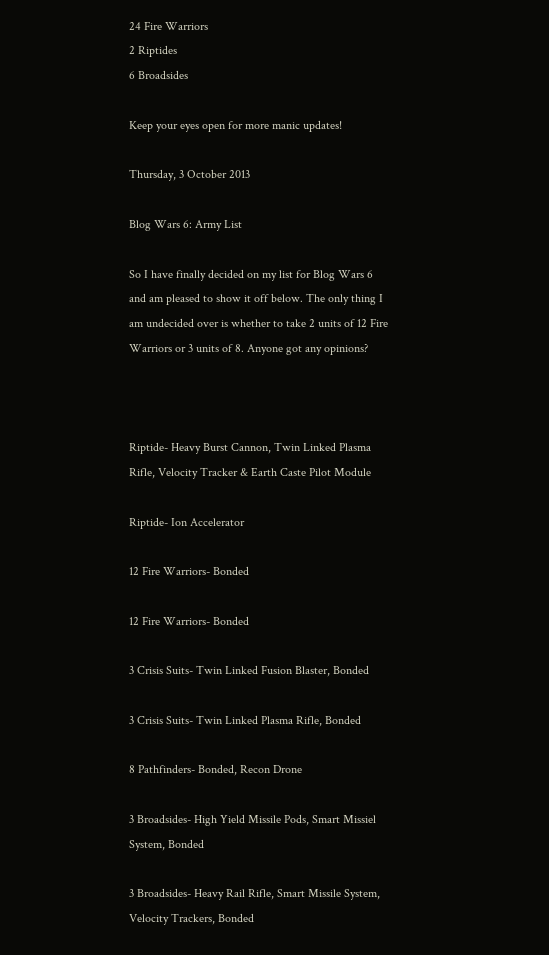24 Fire Warriors
2 Riptides
6 Broadsides

Keep your eyes open for more manic updates!

Thursday, 3 October 2013

Blog Wars 6: Army List

So I have finally decided on my list for Blog Wars 6 and am pleased to show it off below. The only thing I am undecided over is whether to take 2 units of 12 Fire Warriors or 3 units of 8. Anyone got any opinions?



Riptide- Heavy Burst Cannon, Twin Linked Plasma Rifle, Velocity Tracker & Earth Caste Pilot Module

Riptide- Ion Accelerator

12 Fire Warriors- Bonded

12 Fire Warriors- Bonded

3 Crisis Suits- Twin Linked Fusion Blaster, Bonded

3 Crisis Suits- Twin Linked Plasma Rifle, Bonded

8 Pathfinders- Bonded, Recon Drone

3 Broadsides- High Yield Missile Pods, Smart Missiel System, Bonded

3 Broadsides- Heavy Rail Rifle, Smart Missile System, Velocity Trackers, Bonded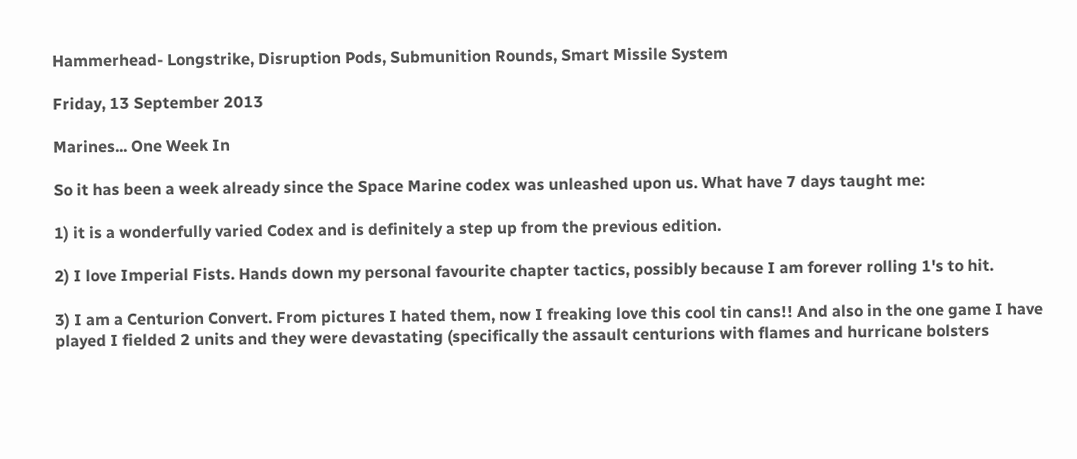Hammerhead- Longstrike, Disruption Pods, Submunition Rounds, Smart Missile System

Friday, 13 September 2013

Marines... One Week In

So it has been a week already since the Space Marine codex was unleashed upon us. What have 7 days taught me:

1) it is a wonderfully varied Codex and is definitely a step up from the previous edition.

2) I love Imperial Fists. Hands down my personal favourite chapter tactics, possibly because I am forever rolling 1's to hit.

3) I am a Centurion Convert. From pictures I hated them, now I freaking love this cool tin cans!! And also in the one game I have played I fielded 2 units and they were devastating (specifically the assault centurions with flames and hurricane bolsters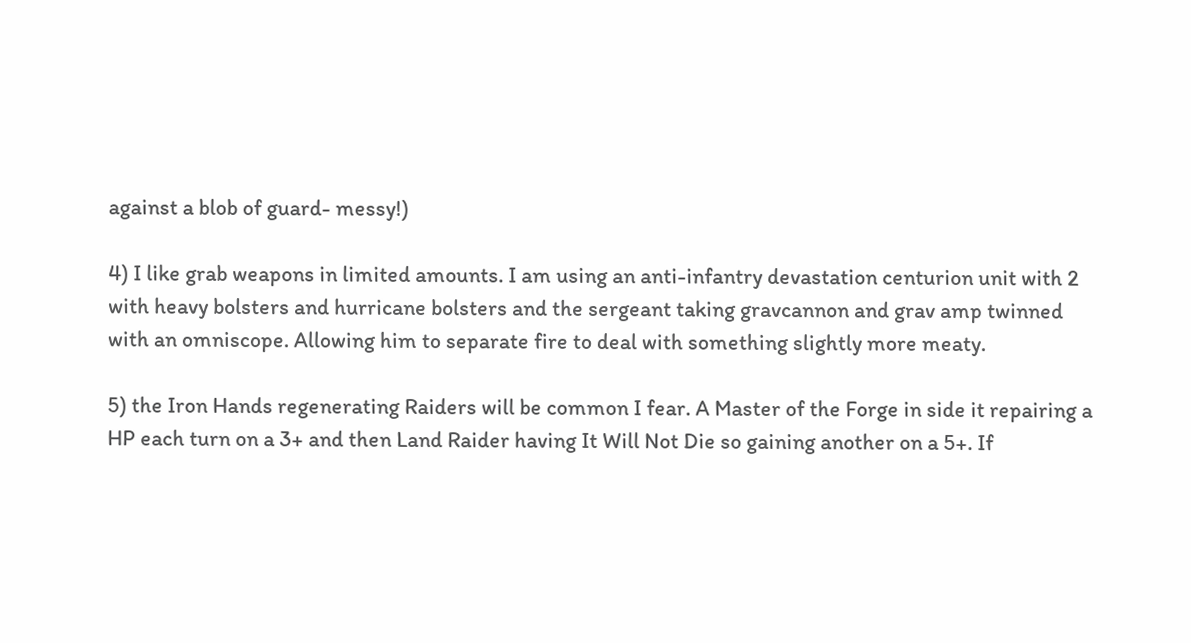against a blob of guard- messy!)

4) I like grab weapons in limited amounts. I am using an anti-infantry devastation centurion unit with 2 with heavy bolsters and hurricane bolsters and the sergeant taking gravcannon and grav amp twinned with an omniscope. Allowing him to separate fire to deal with something slightly more meaty.

5) the Iron Hands regenerating Raiders will be common I fear. A Master of the Forge in side it repairing a HP each turn on a 3+ and then Land Raider having It Will Not Die so gaining another on a 5+. If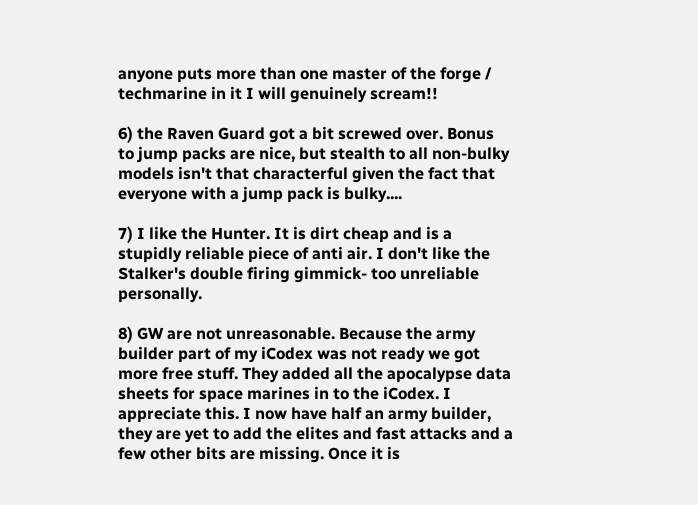anyone puts more than one master of the forge / techmarine in it I will genuinely scream!!

6) the Raven Guard got a bit screwed over. Bonus to jump packs are nice, but stealth to all non-bulky models isn't that characterful given the fact that everyone with a jump pack is bulky....

7) I like the Hunter. It is dirt cheap and is a stupidly reliable piece of anti air. I don't like the Stalker's double firing gimmick- too unreliable personally.

8) GW are not unreasonable. Because the army builder part of my iCodex was not ready we got more free stuff. They added all the apocalypse data sheets for space marines in to the iCodex. I appreciate this. I now have half an army builder, they are yet to add the elites and fast attacks and a few other bits are missing. Once it is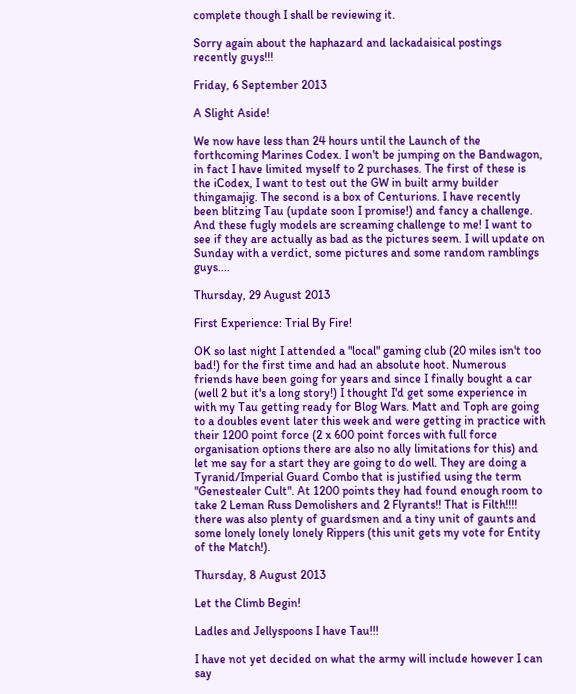complete though I shall be reviewing it.

Sorry again about the haphazard and lackadaisical postings recently guys!!!

Friday, 6 September 2013

A Slight Aside!

We now have less than 24 hours until the Launch of the forthcoming Marines Codex. I won't be jumping on the Bandwagon, in fact I have limited myself to 2 purchases. The first of these is the iCodex, I want to test out the GW in built army builder thingamajig. The second is a box of Centurions. I have recently been blitzing Tau (update soon I promise!) and fancy a challenge. And these fugly models are screaming challenge to me! I want to see if they are actually as bad as the pictures seem. I will update on Sunday with a verdict, some pictures and some random ramblings guys....

Thursday, 29 August 2013

First Experience: Trial By Fire!

OK so last night I attended a "local" gaming club (20 miles isn't too bad!) for the first time and had an absolute hoot. Numerous friends have been going for years and since I finally bought a car (well 2 but it's a long story!) I thought I'd get some experience in with my Tau getting ready for Blog Wars. Matt and Toph are going to a doubles event later this week and were getting in practice with their 1200 point force (2 x 600 point forces with full force organisation options there are also no ally limitations for this) and let me say for a start they are going to do well. They are doing a Tyranid/Imperial Guard Combo that is justified using the term "Genestealer Cult". At 1200 points they had found enough room to take 2 Leman Russ Demolishers and 2 Flyrants!! That is Filth!!!! there was also plenty of guardsmen and a tiny unit of gaunts and some lonely lonely lonely Rippers (this unit gets my vote for Entity of the Match!).

Thursday, 8 August 2013

Let the Climb Begin!

Ladles and Jellyspoons I have Tau!!!

I have not yet decided on what the army will include however I can say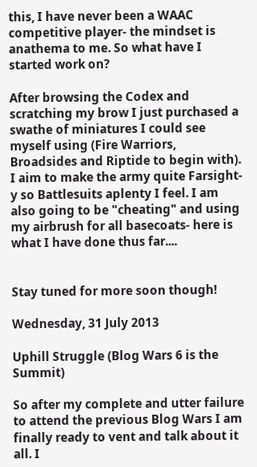this, I have never been a WAAC competitive player- the mindset is anathema to me. So what have I started work on?

After browsing the Codex and scratching my brow I just purchased a swathe of miniatures I could see myself using (Fire Warriors, Broadsides and Riptide to begin with). I aim to make the army quite Farsight-y so Battlesuits aplenty I feel. I am also going to be "cheating" and using my airbrush for all basecoats- here is what I have done thus far....


Stay tuned for more soon though!

Wednesday, 31 July 2013

Uphill Struggle (Blog Wars 6 is the Summit)

So after my complete and utter failure to attend the previous Blog Wars I am finally ready to vent and talk about it all. I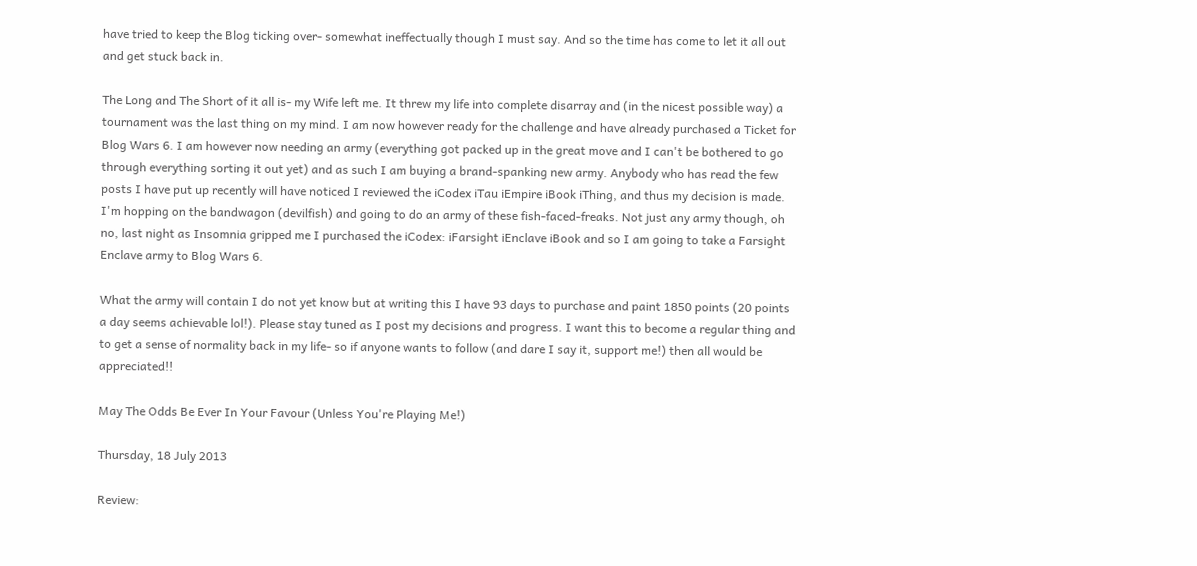have tried to keep the Blog ticking over- somewhat ineffectually though I must say. And so the time has come to let it all out and get stuck back in.

The Long and The Short of it all is- my Wife left me. It threw my life into complete disarray and (in the nicest possible way) a tournament was the last thing on my mind. I am now however ready for the challenge and have already purchased a Ticket for Blog Wars 6. I am however now needing an army (everything got packed up in the great move and I can't be bothered to go through everything sorting it out yet) and as such I am buying a brand-spanking new army. Anybody who has read the few posts I have put up recently will have noticed I reviewed the iCodex iTau iEmpire iBook iThing, and thus my decision is made. I'm hopping on the bandwagon (devilfish) and going to do an army of these fish-faced-freaks. Not just any army though, oh no, last night as Insomnia gripped me I purchased the iCodex: iFarsight iEnclave iBook and so I am going to take a Farsight Enclave army to Blog Wars 6.

What the army will contain I do not yet know but at writing this I have 93 days to purchase and paint 1850 points (20 points a day seems achievable lol!). Please stay tuned as I post my decisions and progress. I want this to become a regular thing and to get a sense of normality back in my life- so if anyone wants to follow (and dare I say it, support me!) then all would be appreciated!!

May The Odds Be Ever In Your Favour (Unless You're Playing Me!)

Thursday, 18 July 2013

Review: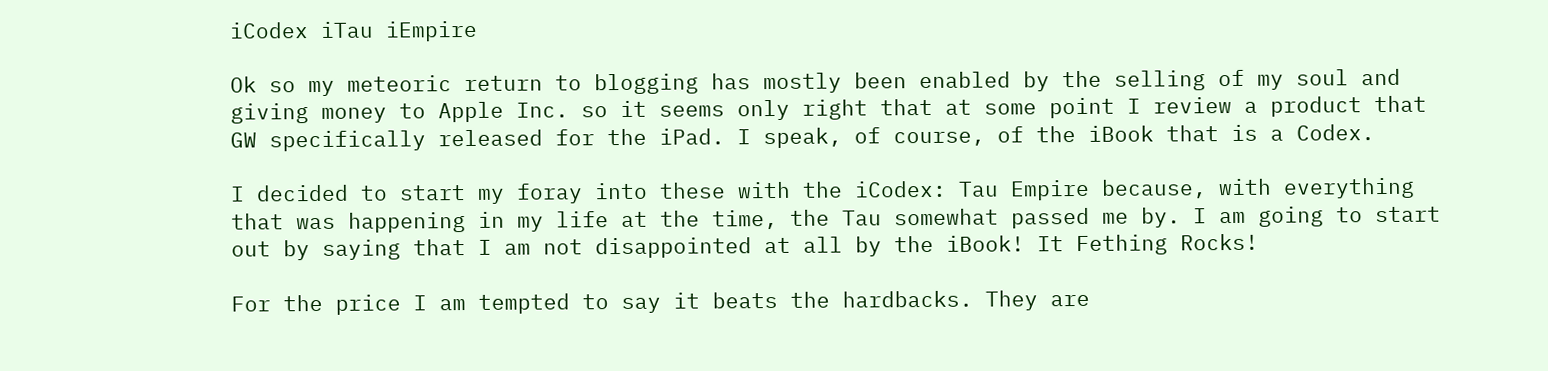iCodex iTau iEmpire

Ok so my meteoric return to blogging has mostly been enabled by the selling of my soul and giving money to Apple Inc. so it seems only right that at some point I review a product that GW specifically released for the iPad. I speak, of course, of the iBook that is a Codex.

I decided to start my foray into these with the iCodex: Tau Empire because, with everything that was happening in my life at the time, the Tau somewhat passed me by. I am going to start out by saying that I am not disappointed at all by the iBook! It Fething Rocks!

For the price I am tempted to say it beats the hardbacks. They are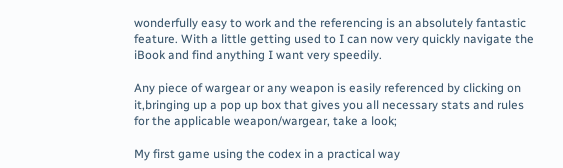wonderfully easy to work and the referencing is an absolutely fantastic feature. With a little getting used to I can now very quickly navigate the iBook and find anything I want very speedily.

Any piece of wargear or any weapon is easily referenced by clicking on it,bringing up a pop up box that gives you all necessary stats and rules for the applicable weapon/wargear, take a look;

My first game using the codex in a practical way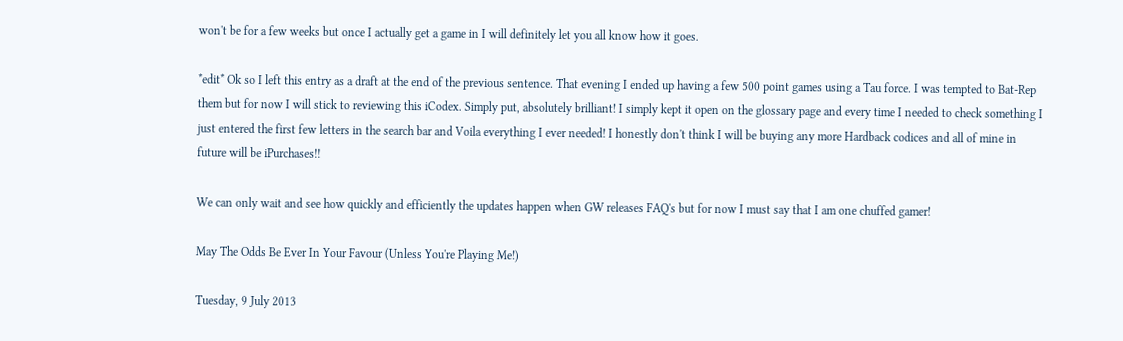won't be for a few weeks but once I actually get a game in I will definitely let you all know how it goes.

*edit* Ok so I left this entry as a draft at the end of the previous sentence. That evening I ended up having a few 500 point games using a Tau force. I was tempted to Bat-Rep them but for now I will stick to reviewing this iCodex. Simply put, absolutely brilliant! I simply kept it open on the glossary page and every time I needed to check something I just entered the first few letters in the search bar and Voila everything I ever needed! I honestly don't think I will be buying any more Hardback codices and all of mine in future will be iPurchases!!

We can only wait and see how quickly and efficiently the updates happen when GW releases FAQ's but for now I must say that I am one chuffed gamer!

May The Odds Be Ever In Your Favour (Unless You're Playing Me!)

Tuesday, 9 July 2013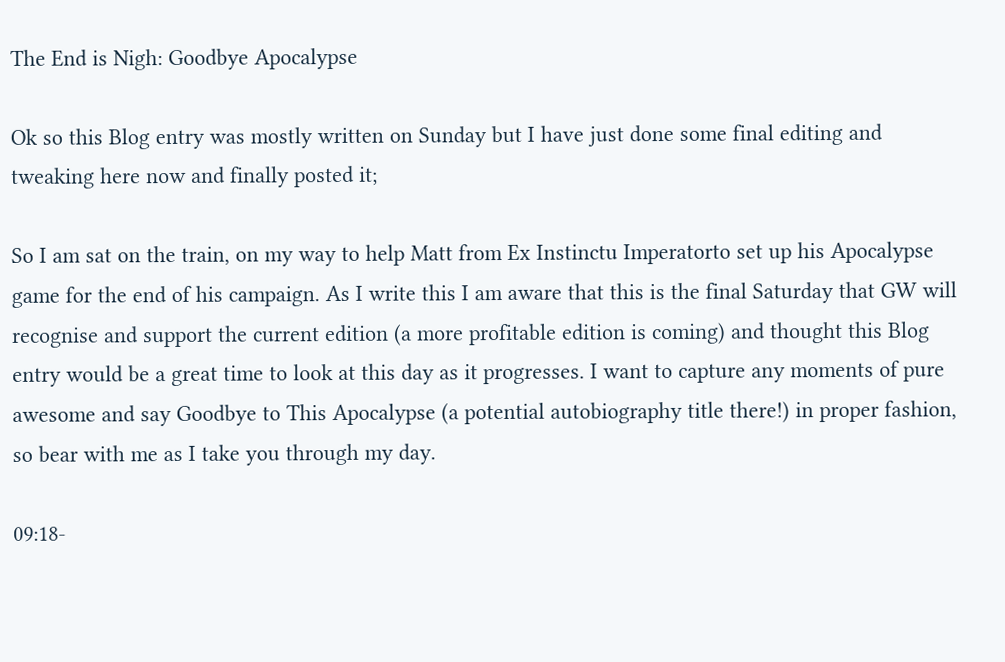The End is Nigh: Goodbye Apocalypse

Ok so this Blog entry was mostly written on Sunday but I have just done some final editing and tweaking here now and finally posted it;

So I am sat on the train, on my way to help Matt from Ex Instinctu Imperatorto set up his Apocalypse game for the end of his campaign. As I write this I am aware that this is the final Saturday that GW will recognise and support the current edition (a more profitable edition is coming) and thought this Blog entry would be a great time to look at this day as it progresses. I want to capture any moments of pure awesome and say Goodbye to This Apocalypse (a potential autobiography title there!) in proper fashion, so bear with me as I take you through my day.

09:18-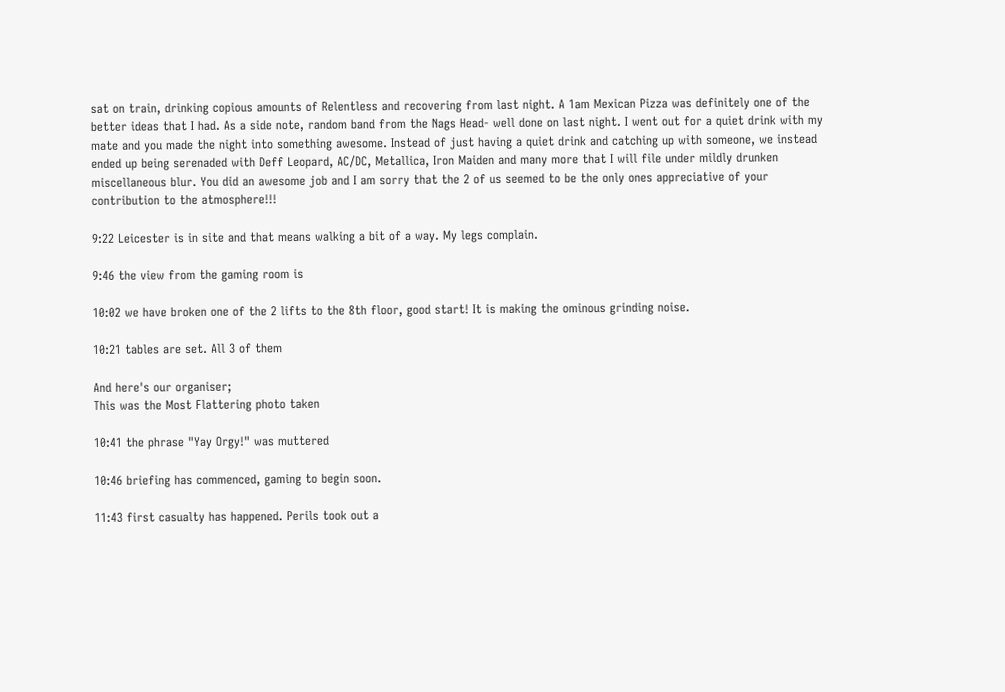sat on train, drinking copious amounts of Relentless and recovering from last night. A 1am Mexican Pizza was definitely one of the better ideas that I had. As a side note, random band from the Nags Head- well done on last night. I went out for a quiet drink with my mate and you made the night into something awesome. Instead of just having a quiet drink and catching up with someone, we instead ended up being serenaded with Deff Leopard, AC/DC, Metallica, Iron Maiden and many more that I will file under mildly drunken miscellaneous blur. You did an awesome job and I am sorry that the 2 of us seemed to be the only ones appreciative of your contribution to the atmosphere!!!

9:22 Leicester is in site and that means walking a bit of a way. My legs complain.

9:46 the view from the gaming room is

10:02 we have broken one of the 2 lifts to the 8th floor, good start! It is making the ominous grinding noise.

10:21 tables are set. All 3 of them

And here's our organiser;
This was the Most Flattering photo taken

10:41 the phrase "Yay Orgy!" was muttered

10:46 briefing has commenced, gaming to begin soon.

11:43 first casualty has happened. Perils took out a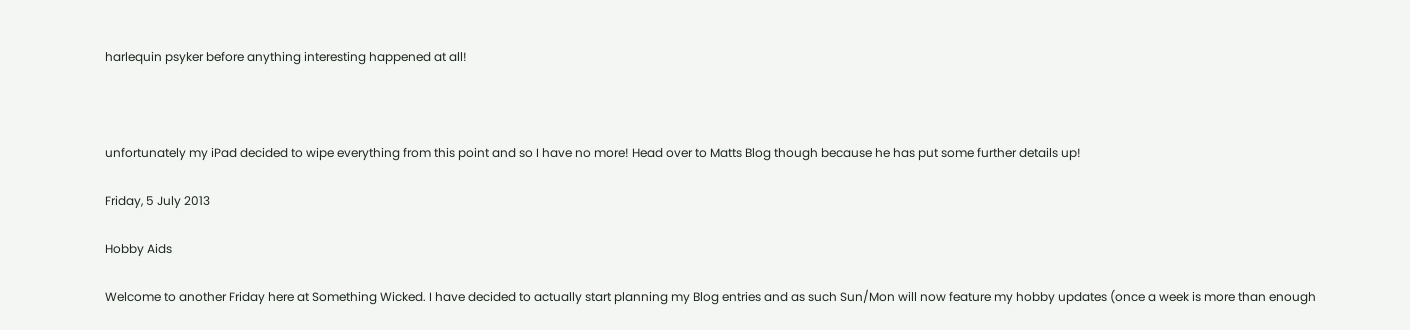harlequin psyker before anything interesting happened at all!



unfortunately my iPad decided to wipe everything from this point and so I have no more! Head over to Matts Blog though because he has put some further details up!

Friday, 5 July 2013

Hobby Aids

Welcome to another Friday here at Something Wicked. I have decided to actually start planning my Blog entries and as such Sun/Mon will now feature my hobby updates (once a week is more than enough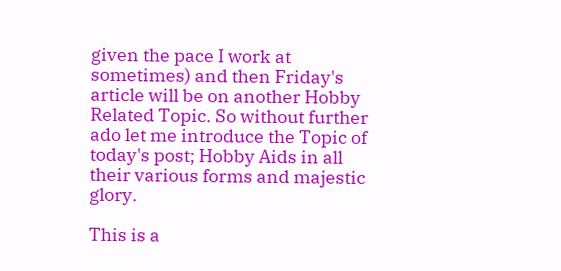given the pace I work at sometimes) and then Friday's article will be on another Hobby Related Topic. So without further ado let me introduce the Topic of today's post; Hobby Aids in all their various forms and majestic glory.

This is a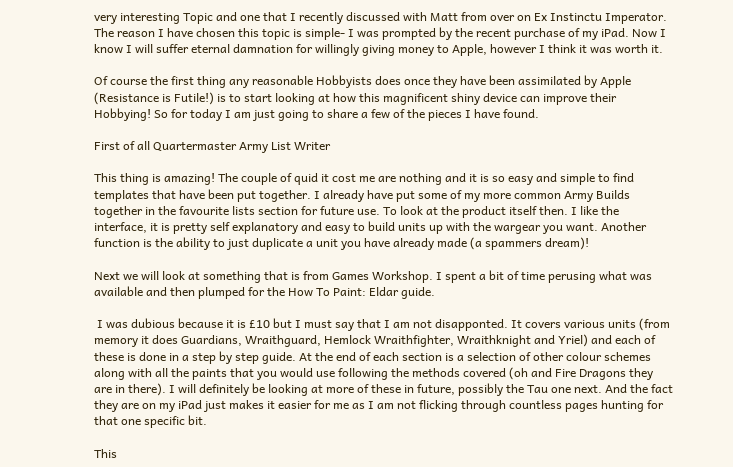very interesting Topic and one that I recently discussed with Matt from over on Ex Instinctu Imperator. The reason I have chosen this topic is simple- I was prompted by the recent purchase of my iPad. Now I know I will suffer eternal damnation for willingly giving money to Apple, however I think it was worth it.

Of course the first thing any reasonable Hobbyists does once they have been assimilated by Apple (Resistance is Futile!) is to start looking at how this magnificent shiny device can improve their Hobbying! So for today I am just going to share a few of the pieces I have found.

First of all Quartermaster Army List Writer

This thing is amazing! The couple of quid it cost me are nothing and it is so easy and simple to find templates that have been put together. I already have put some of my more common Army Builds together in the favourite lists section for future use. To look at the product itself then. I like the interface, it is pretty self explanatory and easy to build units up with the wargear you want. Another function is the ability to just duplicate a unit you have already made (a spammers dream)!

Next we will look at something that is from Games Workshop. I spent a bit of time perusing what was available and then plumped for the How To Paint: Eldar guide.

 I was dubious because it is £10 but I must say that I am not disapponted. It covers various units (from memory it does Guardians, Wraithguard, Hemlock Wraithfighter, Wraithknight and Yriel) and each of these is done in a step by step guide. At the end of each section is a selection of other colour schemes along with all the paints that you would use following the methods covered (oh and Fire Dragons they are in there). I will definitely be looking at more of these in future, possibly the Tau one next. And the fact they are on my iPad just makes it easier for me as I am not flicking through countless pages hunting for that one specific bit.

This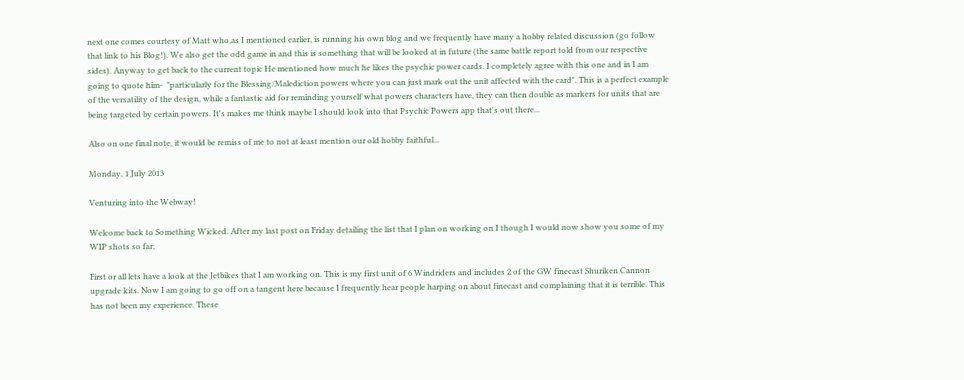next one comes courtesy of Matt who,as I mentioned earlier, is running his own blog and we frequently have many a hobby related discussion (go follow that link to his Blog!). We also get the odd game in and this is something that will be looked at in future (the same battle report told from our respective sides). Anyway to get back to the current topic He mentioned how much he likes the psychic power cards. I completely agree with this one and in I am going to quote him-  "particularly for the Blessing/Malediction powers where you can just mark out the unit affected with the card". This is a perfect example of the versatility of the design, while a fantastic aid for reminding yourself what powers characters have, they can then double as markers for units that are being targeted by certain powers. It's makes me think maybe I should look into that Psychic Powers app that's out there...

Also on one final note, it would be remiss of me to not at least mention our old hobby faithful...

Monday, 1 July 2013

Venturing into the Webway!

Welcome back to Something Wicked. After my last post on Friday detailing the list that I plan on working on I though I would now show you some of my WIP shots so far;

First or all lets have a look at the Jetbikes that I am working on. This is my first unit of 6 Windriders and includes 2 of the GW finecast Shuriken Cannon upgrade kits. Now I am going to go off on a tangent here because I frequently hear people harping on about finecast and complaining that it is terrible. This has not been my experience. These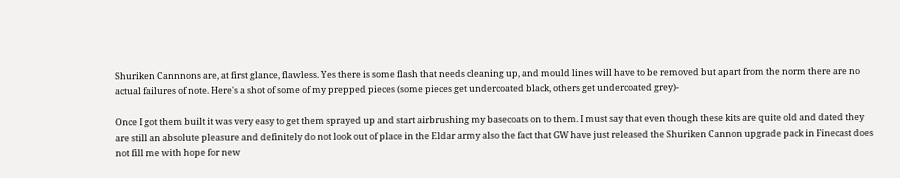Shuriken Cannnons are, at first glance, flawless. Yes there is some flash that needs cleaning up, and mould lines will have to be removed but apart from the norm there are no actual failures of note. Here's a shot of some of my prepped pieces (some pieces get undercoated black, others get undercoated grey)-

Once I got them built it was very easy to get them sprayed up and start airbrushing my basecoats on to them. I must say that even though these kits are quite old and dated they are still an absolute pleasure and definitely do not look out of place in the Eldar army also the fact that GW have just released the Shuriken Cannon upgrade pack in Finecast does not fill me with hope for new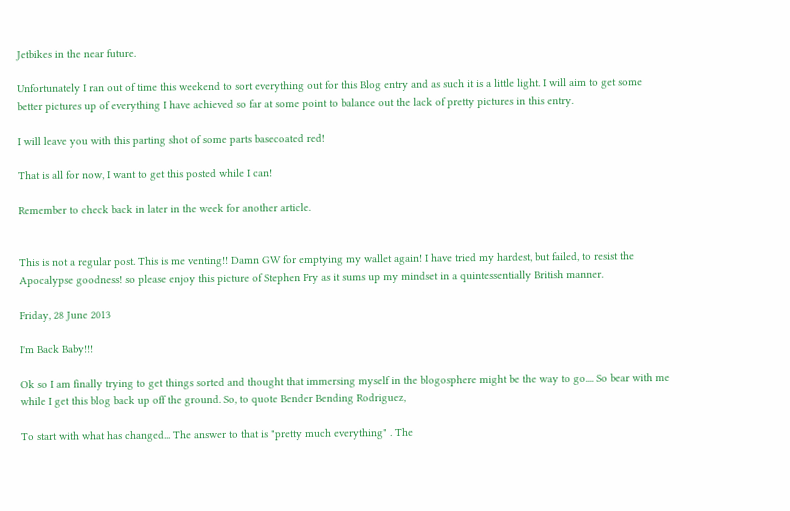Jetbikes in the near future.

Unfortunately I ran out of time this weekend to sort everything out for this Blog entry and as such it is a little light. I will aim to get some better pictures up of everything I have achieved so far at some point to balance out the lack of pretty pictures in this entry.

I will leave you with this parting shot of some parts basecoated red!

That is all for now, I want to get this posted while I can!

Remember to check back in later in the week for another article.


This is not a regular post. This is me venting!! Damn GW for emptying my wallet again! I have tried my hardest, but failed, to resist the Apocalypse goodness! so please enjoy this picture of Stephen Fry as it sums up my mindset in a quintessentially British manner.

Friday, 28 June 2013

I'm Back Baby!!!

Ok so I am finally trying to get things sorted and thought that immersing myself in the blogosphere might be the way to go.... So bear with me while I get this blog back up off the ground. So, to quote Bender Bending Rodriguez,

To start with what has changed... The answer to that is "pretty much everything" . The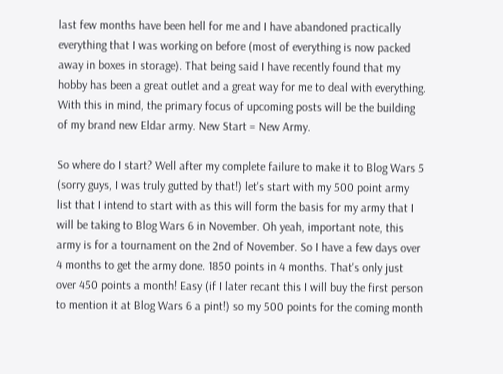last few months have been hell for me and I have abandoned practically everything that I was working on before (most of everything is now packed away in boxes in storage). That being said I have recently found that my hobby has been a great outlet and a great way for me to deal with everything. With this in mind, the primary focus of upcoming posts will be the building of my brand new Eldar army. New Start = New Army.

So where do I start? Well after my complete failure to make it to Blog Wars 5 (sorry guys, I was truly gutted by that!) let's start with my 500 point army list that I intend to start with as this will form the basis for my army that I will be taking to Blog Wars 6 in November. Oh yeah, important note, this army is for a tournament on the 2nd of November. So I have a few days over 4 months to get the army done. 1850 points in 4 months. That's only just over 450 points a month! Easy (if I later recant this I will buy the first person to mention it at Blog Wars 6 a pint!) so my 500 points for the coming month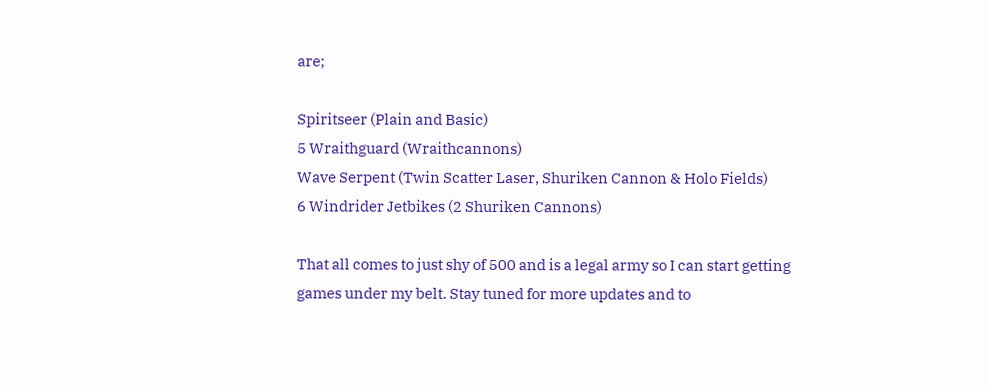are;

Spiritseer (Plain and Basic)
5 Wraithguard (Wraithcannons)
Wave Serpent (Twin Scatter Laser, Shuriken Cannon & Holo Fields)
6 Windrider Jetbikes (2 Shuriken Cannons)

That all comes to just shy of 500 and is a legal army so I can start getting games under my belt. Stay tuned for more updates and to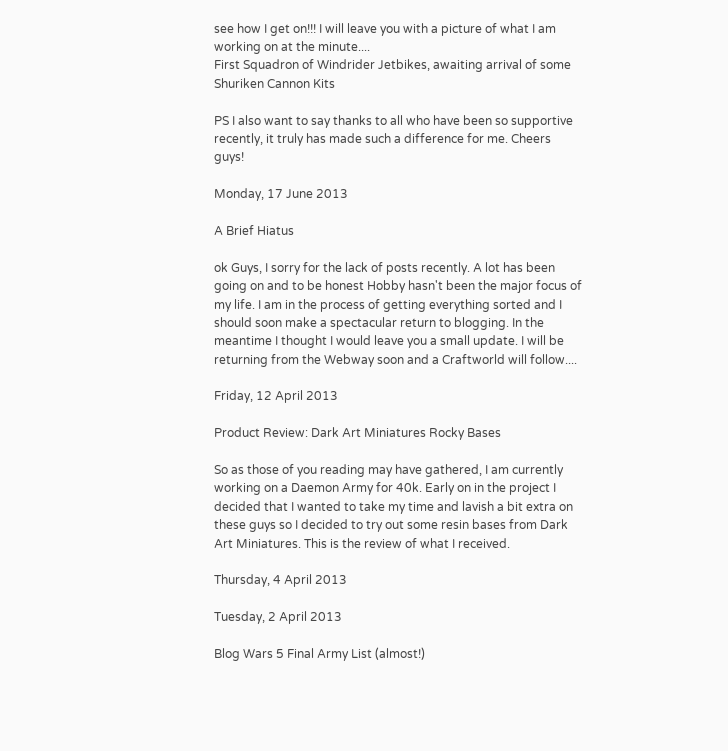see how I get on!!! I will leave you with a picture of what I am working on at the minute....
First Squadron of Windrider Jetbikes, awaiting arrival of some Shuriken Cannon Kits

PS I also want to say thanks to all who have been so supportive recently, it truly has made such a difference for me. Cheers guys!

Monday, 17 June 2013

A Brief Hiatus

ok Guys, I sorry for the lack of posts recently. A lot has been going on and to be honest Hobby hasn't been the major focus of my life. I am in the process of getting everything sorted and I should soon make a spectacular return to blogging. In the meantime I thought I would leave you a small update. I will be returning from the Webway soon and a Craftworld will follow....

Friday, 12 April 2013

Product Review: Dark Art Miniatures Rocky Bases

So as those of you reading may have gathered, I am currently working on a Daemon Army for 40k. Early on in the project I decided that I wanted to take my time and lavish a bit extra on these guys so I decided to try out some resin bases from Dark Art Miniatures. This is the review of what I received.

Thursday, 4 April 2013

Tuesday, 2 April 2013

Blog Wars 5 Final Army List (almost!)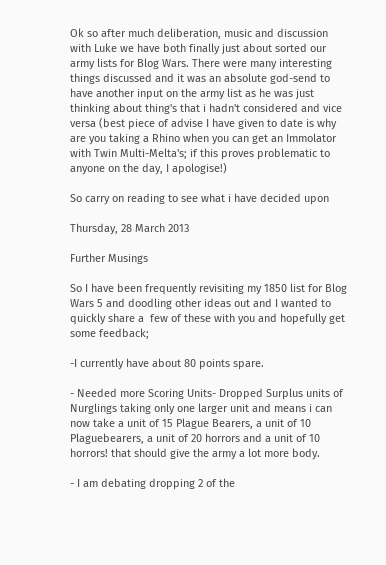Ok so after much deliberation, music and discussion with Luke we have both finally just about sorted our army lists for Blog Wars. There were many interesting things discussed and it was an absolute god-send to have another input on the army list as he was just thinking about thing's that i hadn't considered and vice versa (best piece of advise I have given to date is why are you taking a Rhino when you can get an Immolator with Twin Multi-Melta's; if this proves problematic to anyone on the day, I apologise!)

So carry on reading to see what i have decided upon

Thursday, 28 March 2013

Further Musings

So I have been frequently revisiting my 1850 list for Blog Wars 5 and doodling other ideas out and I wanted to quickly share a  few of these with you and hopefully get some feedback;

-I currently have about 80 points spare.

- Needed more Scoring Units- Dropped Surplus units of Nurglings taking only one larger unit and means i can now take a unit of 15 Plague Bearers, a unit of 10 Plaguebearers, a unit of 20 horrors and a unit of 10 horrors! that should give the army a lot more body.

- I am debating dropping 2 of the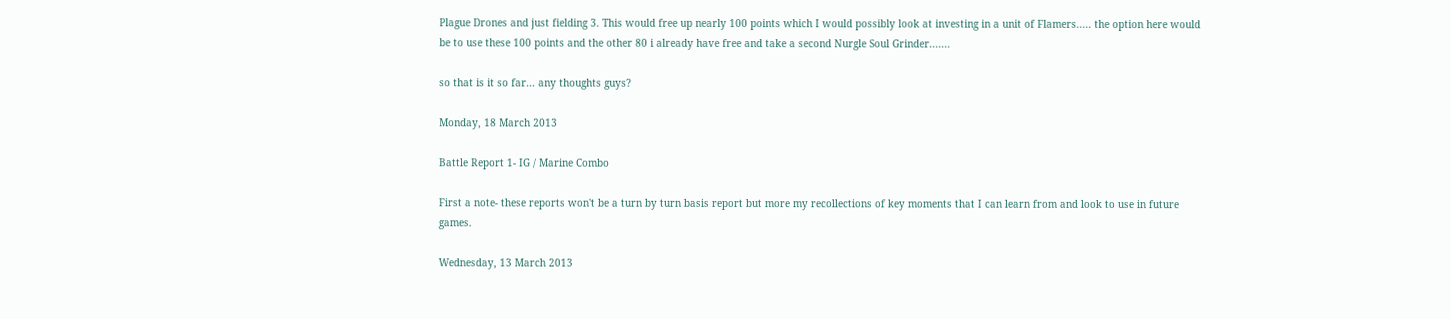Plague Drones and just fielding 3. This would free up nearly 100 points which I would possibly look at investing in a unit of Flamers..... the option here would be to use these 100 points and the other 80 i already have free and take a second Nurgle Soul Grinder.......

so that is it so far... any thoughts guys?

Monday, 18 March 2013

Battle Report 1- IG / Marine Combo

First a note- these reports won't be a turn by turn basis report but more my recollections of key moments that I can learn from and look to use in future games.

Wednesday, 13 March 2013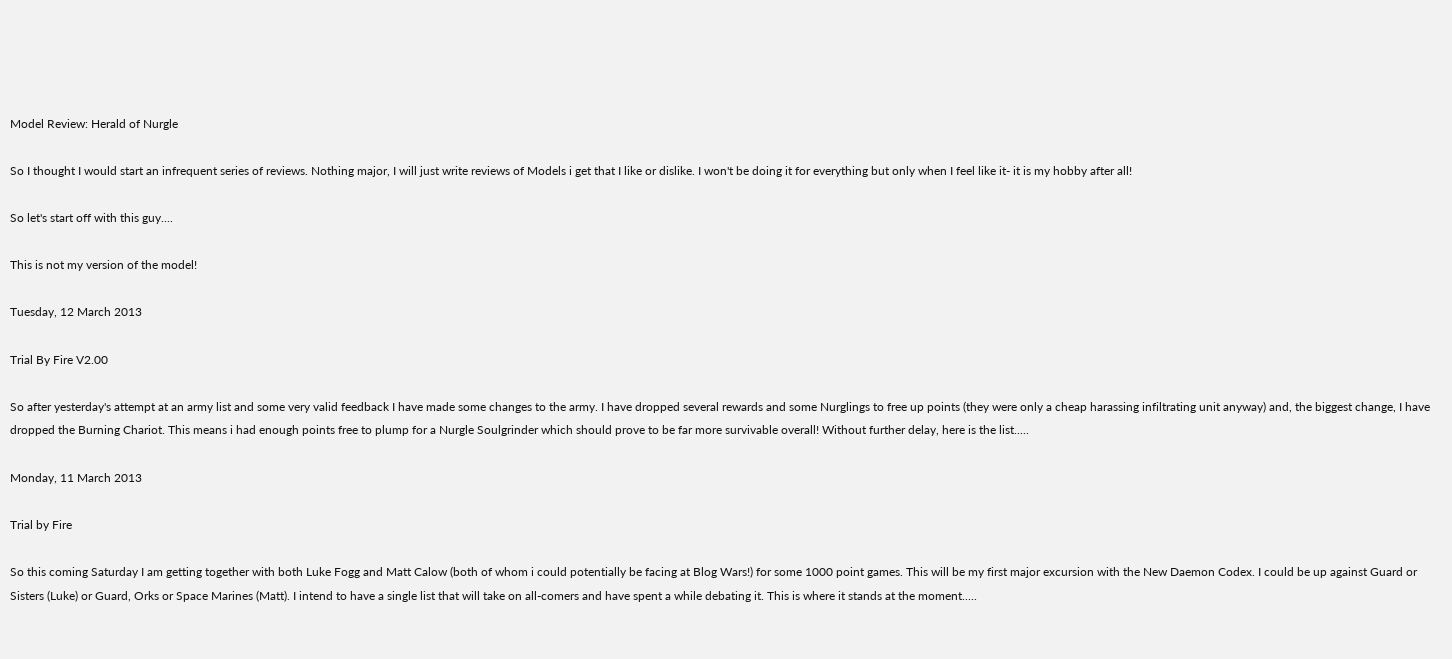Model Review: Herald of Nurgle

So I thought I would start an infrequent series of reviews. Nothing major, I will just write reviews of Models i get that I like or dislike. I won't be doing it for everything but only when I feel like it- it is my hobby after all!

So let's start off with this guy....

This is not my version of the model!

Tuesday, 12 March 2013

Trial By Fire V2.00

So after yesterday's attempt at an army list and some very valid feedback I have made some changes to the army. I have dropped several rewards and some Nurglings to free up points (they were only a cheap harassing infiltrating unit anyway) and, the biggest change, I have dropped the Burning Chariot. This means i had enough points free to plump for a Nurgle Soulgrinder which should prove to be far more survivable overall! Without further delay, here is the list.....

Monday, 11 March 2013

Trial by Fire

So this coming Saturday I am getting together with both Luke Fogg and Matt Calow (both of whom i could potentially be facing at Blog Wars!) for some 1000 point games. This will be my first major excursion with the New Daemon Codex. I could be up against Guard or Sisters (Luke) or Guard, Orks or Space Marines (Matt). I intend to have a single list that will take on all-comers and have spent a while debating it. This is where it stands at the moment.....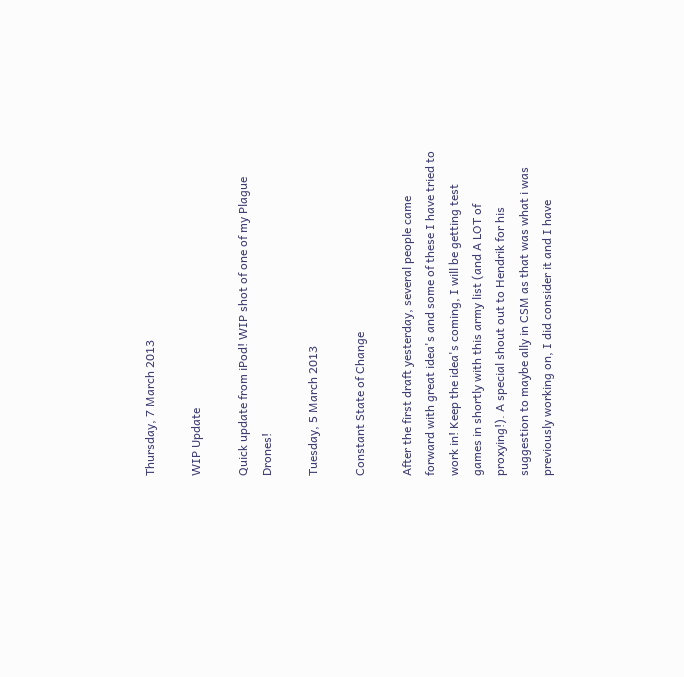Thursday, 7 March 2013

WIP Update

Quick update from iPod! WIP shot of one of my Plague Drones!

Tuesday, 5 March 2013

Constant State of Change

After the first draft yesterday, several people came forward with great idea's and some of these I have tried to work in! Keep the idea's coming, I will be getting test games in shortly with this army list (and A LOT of proxying!). A special shout out to Hendrik for his suggestion to maybe ally in CSM as that was what i was previously working on, I did consider it and I have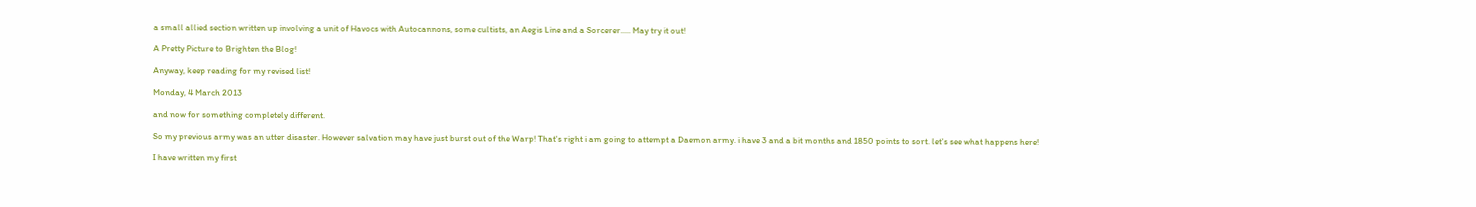a small allied section written up involving a unit of Havocs with Autocannons, some cultists, an Aegis Line and a Sorcerer..... May try it out!

A Pretty Picture to Brighten the Blog!

Anyway, keep reading for my revised list!

Monday, 4 March 2013

and now for something completely different.

So my previous army was an utter disaster. However salvation may have just burst out of the Warp! That's right i am going to attempt a Daemon army. i have 3 and a bit months and 1850 points to sort. let's see what happens here!

I have written my first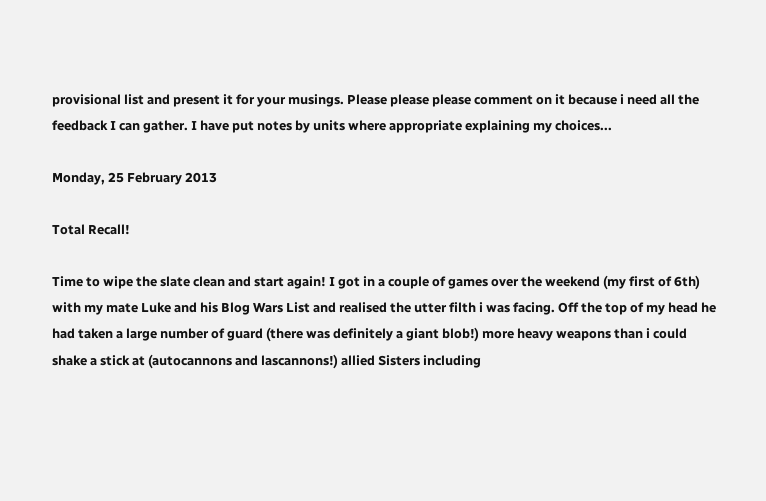provisional list and present it for your musings. Please please please comment on it because i need all the feedback I can gather. I have put notes by units where appropriate explaining my choices...

Monday, 25 February 2013

Total Recall!

Time to wipe the slate clean and start again! I got in a couple of games over the weekend (my first of 6th) with my mate Luke and his Blog Wars List and realised the utter filth i was facing. Off the top of my head he had taken a large number of guard (there was definitely a giant blob!) more heavy weapons than i could shake a stick at (autocannons and lascannons!) allied Sisters including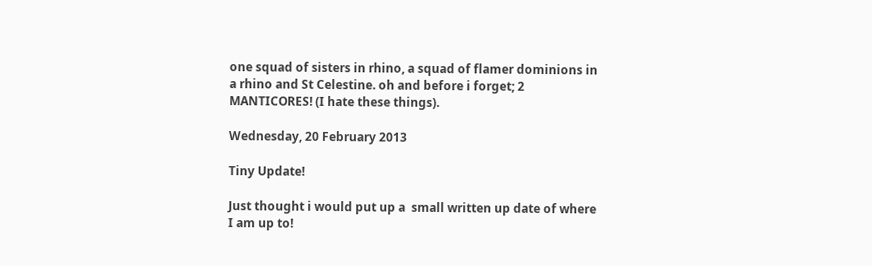one squad of sisters in rhino, a squad of flamer dominions in a rhino and St Celestine. oh and before i forget; 2 MANTICORES! (I hate these things).

Wednesday, 20 February 2013

Tiny Update!

Just thought i would put up a  small written up date of where I am up to!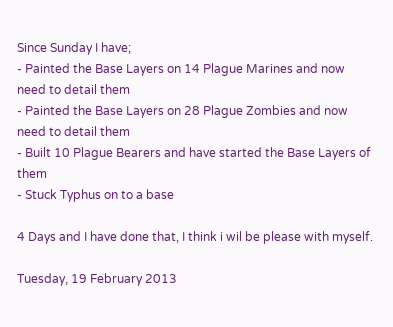Since Sunday I have;
- Painted the Base Layers on 14 Plague Marines and now need to detail them
- Painted the Base Layers on 28 Plague Zombies and now need to detail them
- Built 10 Plague Bearers and have started the Base Layers of them
- Stuck Typhus on to a base

4 Days and I have done that, I think i wil be please with myself.

Tuesday, 19 February 2013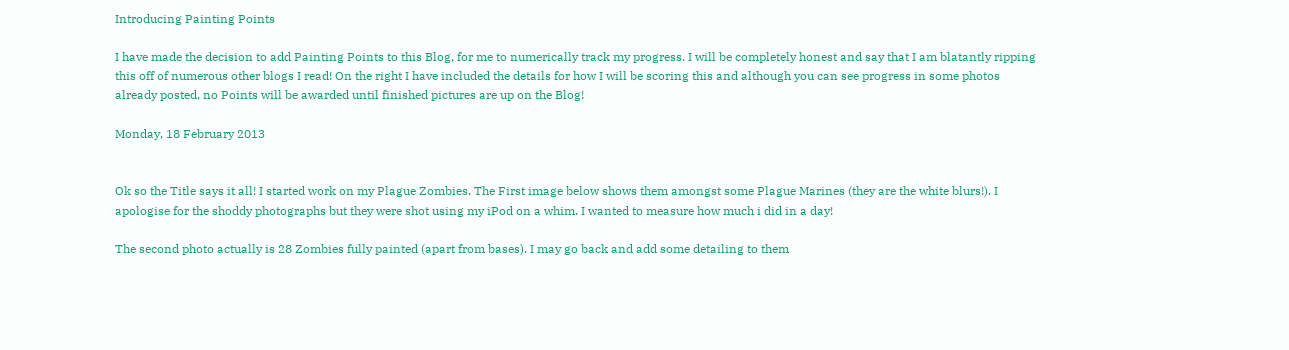Introducing Painting Points

I have made the decision to add Painting Points to this Blog, for me to numerically track my progress. I will be completely honest and say that I am blatantly ripping this off of numerous other blogs I read! On the right I have included the details for how I will be scoring this and although you can see progress in some photos already posted, no Points will be awarded until finished pictures are up on the Blog!

Monday, 18 February 2013


Ok so the Title says it all! I started work on my Plague Zombies. The First image below shows them amongst some Plague Marines (they are the white blurs!). I apologise for the shoddy photographs but they were shot using my iPod on a whim. I wanted to measure how much i did in a day!

The second photo actually is 28 Zombies fully painted (apart from bases). I may go back and add some detailing to them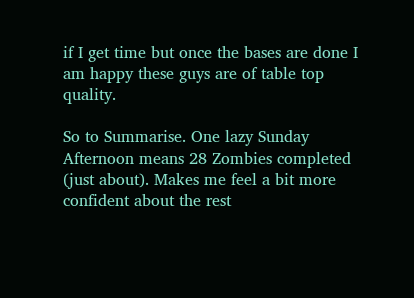if I get time but once the bases are done I am happy these guys are of table top quality.

So to Summarise. One lazy Sunday Afternoon means 28 Zombies completed (just about). Makes me feel a bit more confident about the rest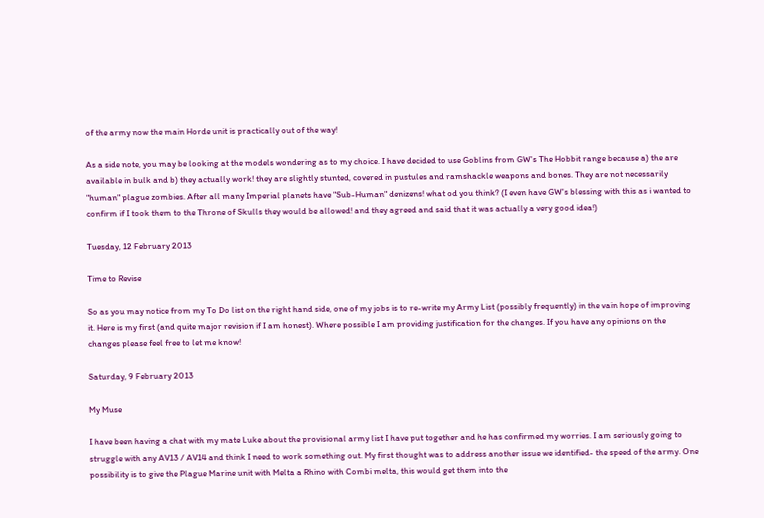of the army now the main Horde unit is practically out of the way!

As a side note, you may be looking at the models wondering as to my choice. I have decided to use Goblins from GW's The Hobbit range because a) the are available in bulk and b) they actually work! they are slightly stunted, covered in pustules and ramshackle weapons and bones. They are not necessarily "human" plague zombies. After all many Imperial planets have "Sub-Human" denizens! what od you think? (I even have GW's blessing with this as i wanted to confirm if I took them to the Throne of Skulls they would be allowed! and they agreed and said that it was actually a very good idea!)

Tuesday, 12 February 2013

Time to Revise

So as you may notice from my To Do list on the right hand side, one of my jobs is to re-write my Army List (possibly frequently) in the vain hope of improving it. Here is my first (and quite major revision if I am honest). Where possible I am providing justification for the changes. If you have any opinions on the changes please feel free to let me know!

Saturday, 9 February 2013

My Muse

I have been having a chat with my mate Luke about the provisional army list I have put together and he has confirmed my worries. I am seriously going to struggle with any AV13 / AV14 and think I need to work something out. My first thought was to address another issue we identified- the speed of the army. One possibility is to give the Plague Marine unit with Melta a Rhino with Combi melta, this would get them into the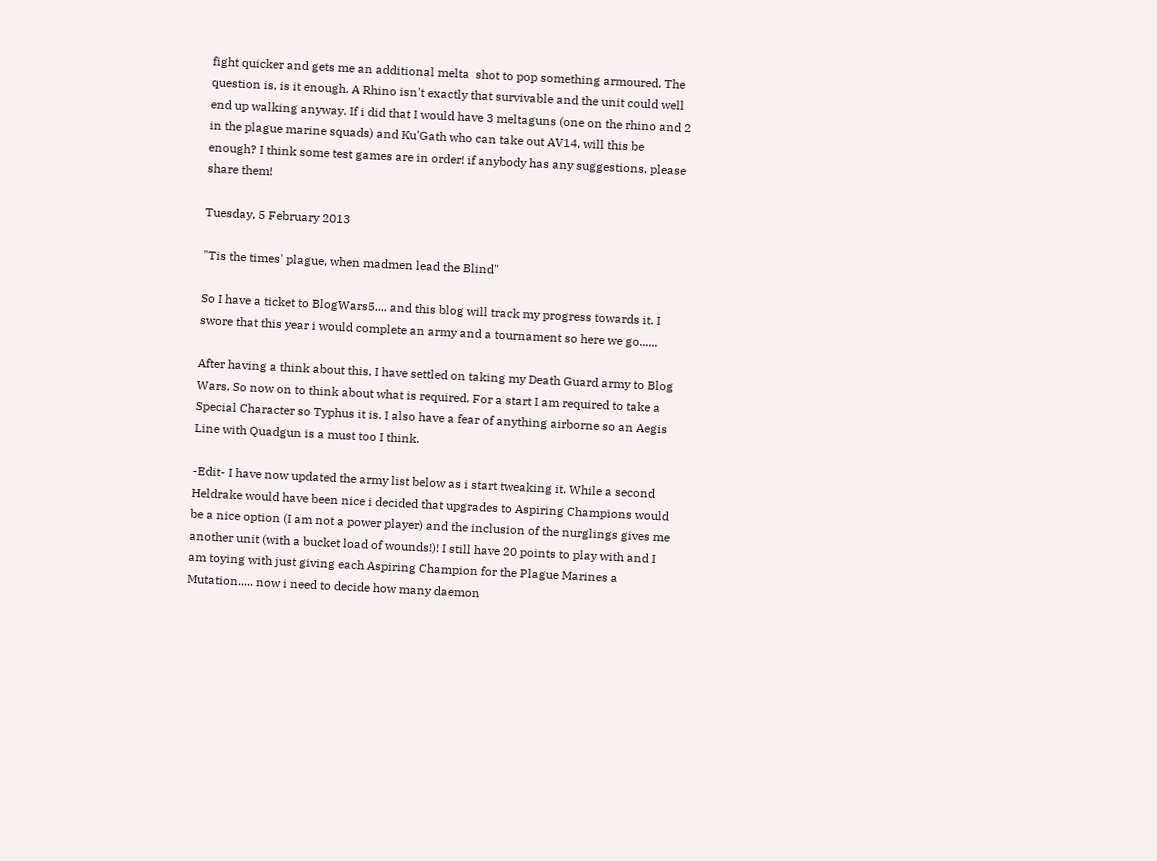fight quicker and gets me an additional melta  shot to pop something armoured. The question is, is it enough. A Rhino isn't exactly that survivable and the unit could well end up walking anyway. If i did that I would have 3 meltaguns (one on the rhino and 2 in the plague marine squads) and Ku'Gath who can take out AV14, will this be enough? I think some test games are in order! if anybody has any suggestions, please share them!

Tuesday, 5 February 2013

"Tis the times' plague, when madmen lead the Blind"

So I have a ticket to BlogWars5.... and this blog will track my progress towards it. I swore that this year i would complete an army and a tournament so here we go......

After having a think about this, I have settled on taking my Death Guard army to Blog Wars. So now on to think about what is required. For a start I am required to take a Special Character so Typhus it is. I also have a fear of anything airborne so an Aegis Line with Quadgun is a must too I think.

-Edit- I have now updated the army list below as i start tweaking it. While a second Heldrake would have been nice i decided that upgrades to Aspiring Champions would be a nice option (I am not a power player) and the inclusion of the nurglings gives me another unit (with a bucket load of wounds!)! I still have 20 points to play with and I am toying with just giving each Aspiring Champion for the Plague Marines a Mutation..... now i need to decide how many daemon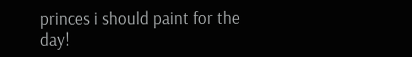princes i should paint for the day!